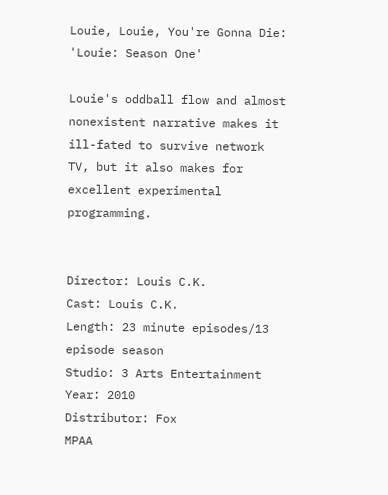Louie, Louie, You're Gonna Die: 'Louie: Season One'

Louie's oddball flow and almost nonexistent narrative makes it ill-fated to survive network TV, but it also makes for excellent experimental programming.


Director: Louis C.K.
Cast: Louis C.K.
Length: 23 minute episodes/13 episode season
Studio: 3 Arts Entertainment
Year: 2010
Distributor: Fox
MPAA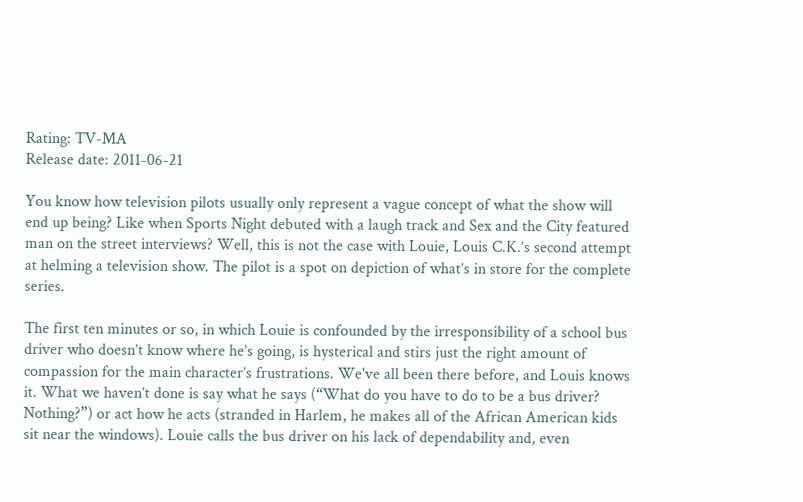Rating: TV-MA
Release date: 2011-06-21

You know how television pilots usually only represent a vague concept of what the show will end up being? Like when Sports Night debuted with a laugh track and Sex and the City featured man on the street interviews? Well, this is not the case with Louie, Louis C.K.’s second attempt at helming a television show. The pilot is a spot on depiction of what’s in store for the complete series.

The first ten minutes or so, in which Louie is confounded by the irresponsibility of a school bus driver who doesn’t know where he’s going, is hysterical and stirs just the right amount of compassion for the main character’s frustrations. We've all been there before, and Louis knows it. What we haven’t done is say what he says (“What do you have to do to be a bus driver? Nothing?”) or act how he acts (stranded in Harlem, he makes all of the African American kids sit near the windows). Louie calls the bus driver on his lack of dependability and, even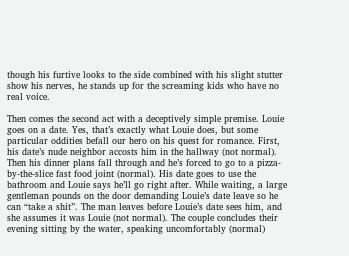though his furtive looks to the side combined with his slight stutter show his nerves, he stands up for the screaming kids who have no real voice.

Then comes the second act with a deceptively simple premise. Louie goes on a date. Yes, that’s exactly what Louie does, but some particular oddities befall our hero on his quest for romance. First, his date’s nude neighbor accosts him in the hallway (not normal). Then his dinner plans fall through and he’s forced to go to a pizza-by-the-slice fast food joint (normal). His date goes to use the bathroom and Louie says he’ll go right after. While waiting, a large gentleman pounds on the door demanding Louie’s date leave so he can “take a shit”. The man leaves before Louie’s date sees him, and she assumes it was Louie (not normal). The couple concludes their evening sitting by the water, speaking uncomfortably (normal)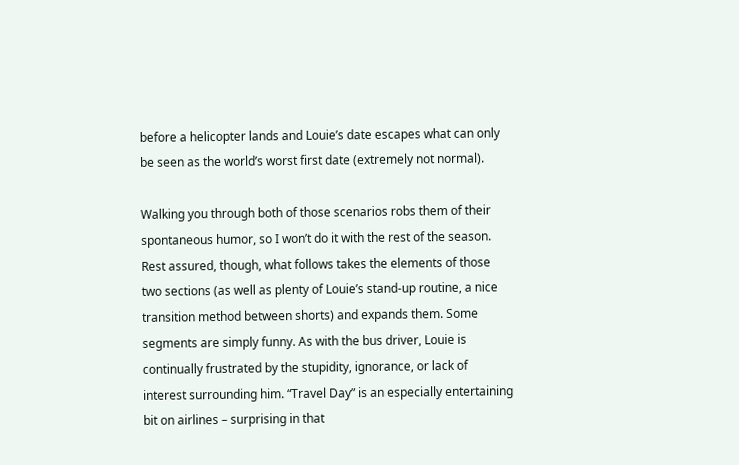before a helicopter lands and Louie’s date escapes what can only be seen as the world’s worst first date (extremely not normal).

Walking you through both of those scenarios robs them of their spontaneous humor, so I won’t do it with the rest of the season. Rest assured, though, what follows takes the elements of those two sections (as well as plenty of Louie’s stand-up routine, a nice transition method between shorts) and expands them. Some segments are simply funny. As with the bus driver, Louie is continually frustrated by the stupidity, ignorance, or lack of interest surrounding him. “Travel Day” is an especially entertaining bit on airlines – surprising in that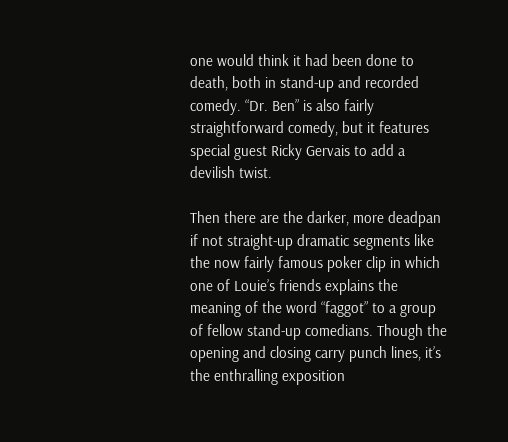one would think it had been done to death, both in stand-up and recorded comedy. “Dr. Ben” is also fairly straightforward comedy, but it features special guest Ricky Gervais to add a devilish twist.

Then there are the darker, more deadpan if not straight-up dramatic segments like the now fairly famous poker clip in which one of Louie’s friends explains the meaning of the word “faggot” to a group of fellow stand-up comedians. Though the opening and closing carry punch lines, it’s the enthralling exposition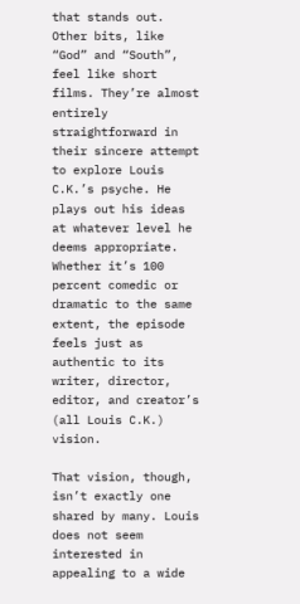that stands out. Other bits, like “God” and “South”, feel like short films. They’re almost entirely straightforward in their sincere attempt to explore Louis C.K.’s psyche. He plays out his ideas at whatever level he deems appropriate. Whether it’s 100 percent comedic or dramatic to the same extent, the episode feels just as authentic to its writer, director, editor, and creator’s (all Louis C.K.) vision.

That vision, though, isn’t exactly one shared by many. Louis does not seem interested in appealing to a wide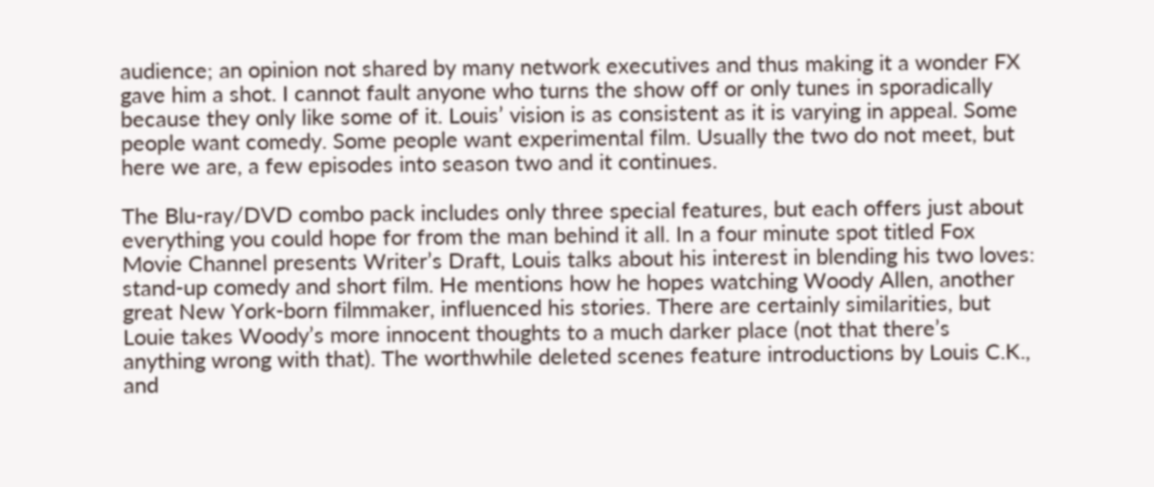audience; an opinion not shared by many network executives and thus making it a wonder FX gave him a shot. I cannot fault anyone who turns the show off or only tunes in sporadically because they only like some of it. Louis’ vision is as consistent as it is varying in appeal. Some people want comedy. Some people want experimental film. Usually the two do not meet, but here we are, a few episodes into season two and it continues.

The Blu-ray/DVD combo pack includes only three special features, but each offers just about everything you could hope for from the man behind it all. In a four minute spot titled Fox Movie Channel presents Writer’s Draft, Louis talks about his interest in blending his two loves: stand-up comedy and short film. He mentions how he hopes watching Woody Allen, another great New York-born filmmaker, influenced his stories. There are certainly similarities, but Louie takes Woody’s more innocent thoughts to a much darker place (not that there’s anything wrong with that). The worthwhile deleted scenes feature introductions by Louis C.K., and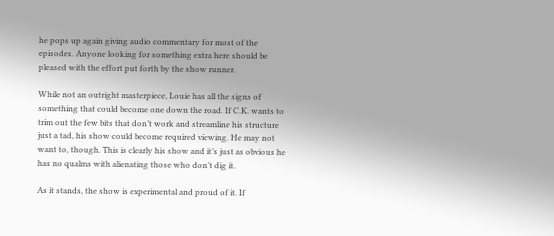he pops up again giving audio commentary for most of the episodes. Anyone looking for something extra here should be pleased with the effort put forth by the show runner.

While not an outright masterpiece, Louie has all the signs of something that could become one down the road. If C.K. wants to trim out the few bits that don’t work and streamline his structure just a tad, his show could become required viewing. He may not want to, though. This is clearly his show and it’s just as obvious he has no qualms with alienating those who don’t dig it.

As it stands, the show is experimental and proud of it. If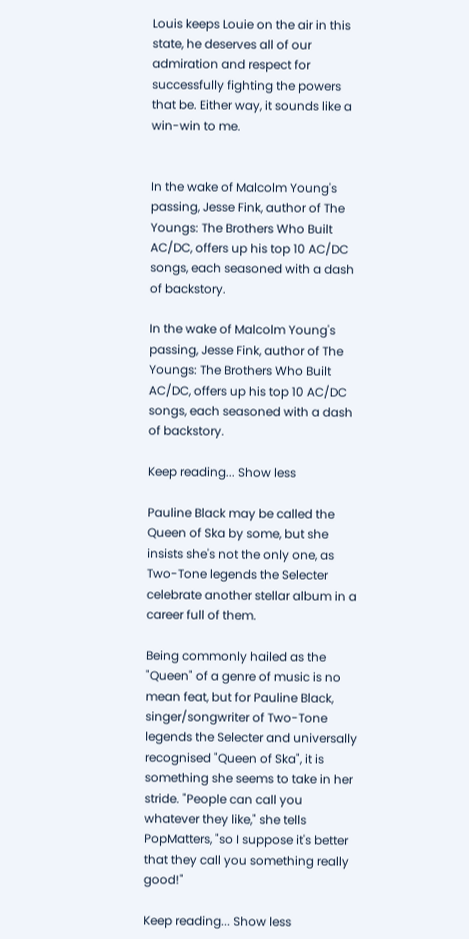Louis keeps Louie on the air in this state, he deserves all of our admiration and respect for successfully fighting the powers that be. Either way, it sounds like a win-win to me.


In the wake of Malcolm Young's passing, Jesse Fink, author of The Youngs: The Brothers Who Built AC/DC, offers up his top 10 AC/DC songs, each seasoned with a dash of backstory.

In the wake of Malcolm Young's passing, Jesse Fink, author of The Youngs: The Brothers Who Built AC/DC, offers up his top 10 AC/DC songs, each seasoned with a dash of backstory.

Keep reading... Show less

Pauline Black may be called the Queen of Ska by some, but she insists she's not the only one, as Two-Tone legends the Selecter celebrate another stellar album in a career full of them.

Being commonly hailed as the "Queen" of a genre of music is no mean feat, but for Pauline Black, singer/songwriter of Two-Tone legends the Selecter and universally recognised "Queen of Ska", it is something she seems to take in her stride. "People can call you whatever they like," she tells PopMatters, "so I suppose it's better that they call you something really good!"

Keep reading... Show less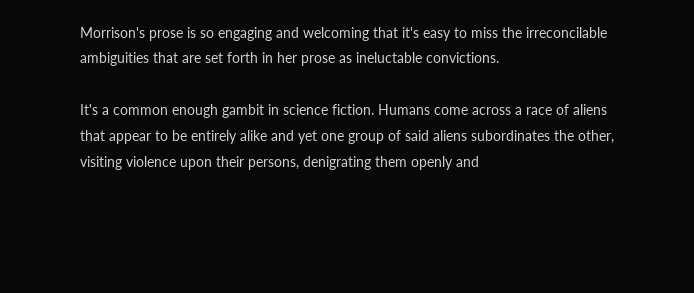Morrison's prose is so engaging and welcoming that it's easy to miss the irreconcilable ambiguities that are set forth in her prose as ineluctable convictions.

It's a common enough gambit in science fiction. Humans come across a race of aliens that appear to be entirely alike and yet one group of said aliens subordinates the other, visiting violence upon their persons, denigrating them openly and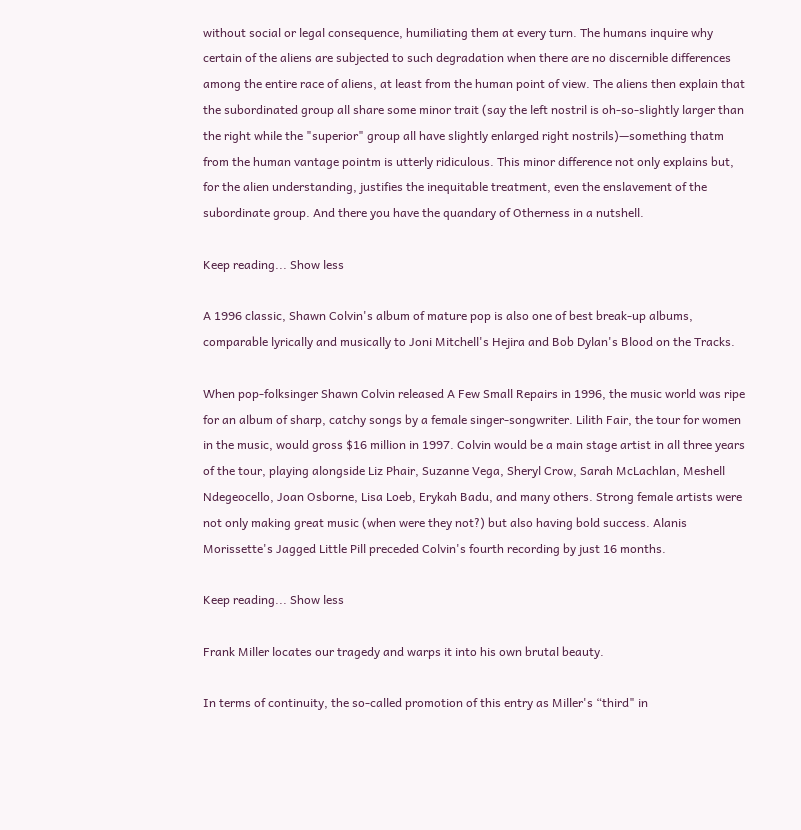without social or legal consequence, humiliating them at every turn. The humans inquire why certain of the aliens are subjected to such degradation when there are no discernible differences among the entire race of aliens, at least from the human point of view. The aliens then explain that the subordinated group all share some minor trait (say the left nostril is oh-so-slightly larger than the right while the "superior" group all have slightly enlarged right nostrils)—something thatm from the human vantage pointm is utterly ridiculous. This minor difference not only explains but, for the alien understanding, justifies the inequitable treatment, even the enslavement of the subordinate group. And there you have the quandary of Otherness in a nutshell.

Keep reading... Show less

A 1996 classic, Shawn Colvin's album of mature pop is also one of best break-up albums, comparable lyrically and musically to Joni Mitchell's Hejira and Bob Dylan's Blood on the Tracks.

When pop-folksinger Shawn Colvin released A Few Small Repairs in 1996, the music world was ripe for an album of sharp, catchy songs by a female singer-songwriter. Lilith Fair, the tour for women in the music, would gross $16 million in 1997. Colvin would be a main stage artist in all three years of the tour, playing alongside Liz Phair, Suzanne Vega, Sheryl Crow, Sarah McLachlan, Meshell Ndegeocello, Joan Osborne, Lisa Loeb, Erykah Badu, and many others. Strong female artists were not only making great music (when were they not?) but also having bold success. Alanis Morissette's Jagged Little Pill preceded Colvin's fourth recording by just 16 months.

Keep reading... Show less

Frank Miller locates our tragedy and warps it into his own brutal beauty.

In terms of continuity, the so-called promotion of this entry as Miller's “third" in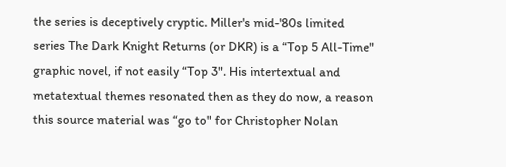the series is deceptively cryptic. Miller's mid-'80s limited series The Dark Knight Returns (or DKR) is a “Top 5 All-Time" graphic novel, if not easily “Top 3". His intertextual and metatextual themes resonated then as they do now, a reason this source material was “go to" for Christopher Nolan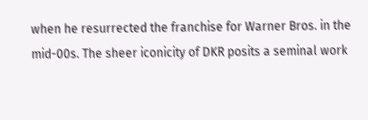when he resurrected the franchise for Warner Bros. in the mid-00s. The sheer iconicity of DKR posits a seminal work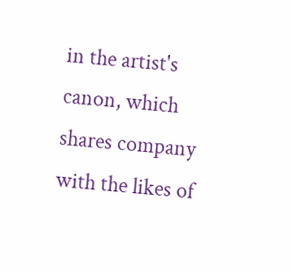in the artist's canon, which shares company with the likes of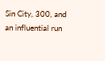Sin City, 300, and an influential run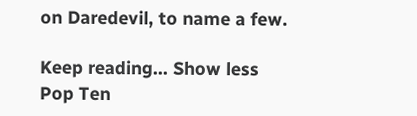on Daredevil, to name a few.

Keep reading... Show less
Pop Ten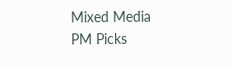Mixed Media
PM Picks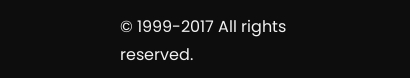© 1999-2017 All rights reserved.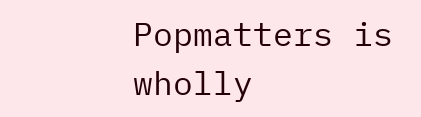Popmatters is wholly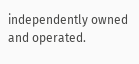independently owned and operated.